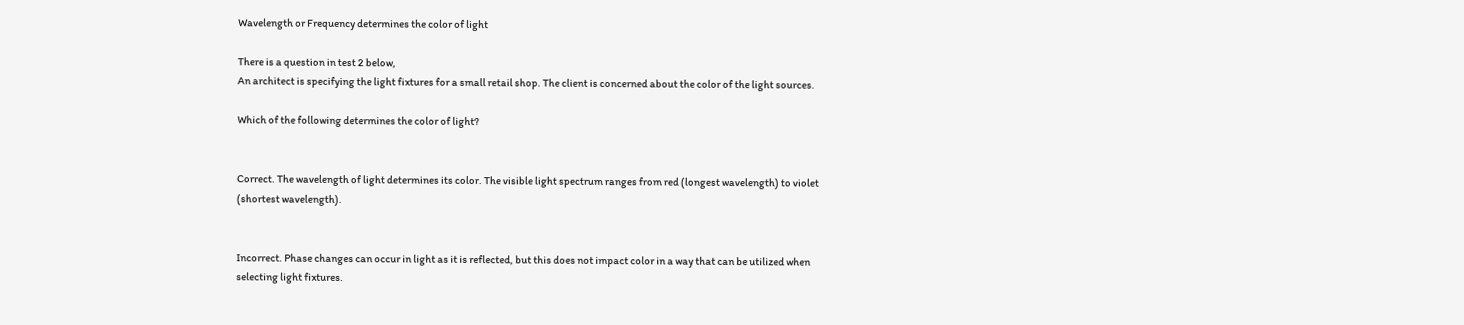Wavelength or Frequency determines the color of light

There is a question in test 2 below,
An architect is specifying the light fixtures for a small retail shop. The client is concerned about the color of the light sources.

Which of the following determines the color of light?


Correct. The wavelength of light determines its color. The visible light spectrum ranges from red (longest wavelength) to violet (shortest wavelength).


Incorrect. Phase changes can occur in light as it is reflected, but this does not impact color in a way that can be utilized when selecting light fixtures.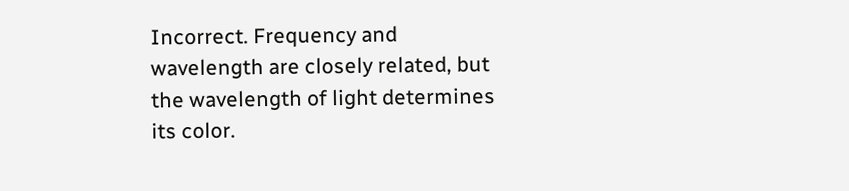Incorrect. Frequency and wavelength are closely related, but the wavelength of light determines its color.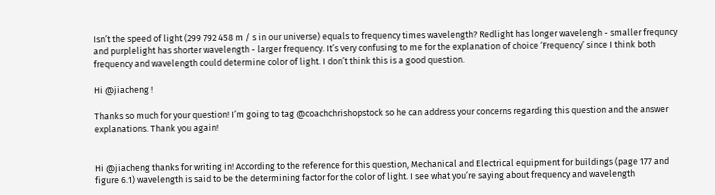Isn’t the speed of light (299 792 458 m / s in our universe) equals to frequency times wavelength? Redlight has longer wavelengh - smaller frequncy and purplelight has shorter wavelength - larger frequency. It’s very confusing to me for the explanation of choice ‘Frequency’ since I think both frequency and wavelength could determine color of light. I don’t think this is a good question.

Hi @jiacheng !

Thanks so much for your question! I’m going to tag @coachchrishopstock so he can address your concerns regarding this question and the answer explanations. Thank you again!


Hi @jiacheng thanks for writing in! According to the reference for this question, Mechanical and Electrical equipment for buildings (page 177 and figure 6.1) wavelength is said to be the determining factor for the color of light. I see what you’re saying about frequency and wavelength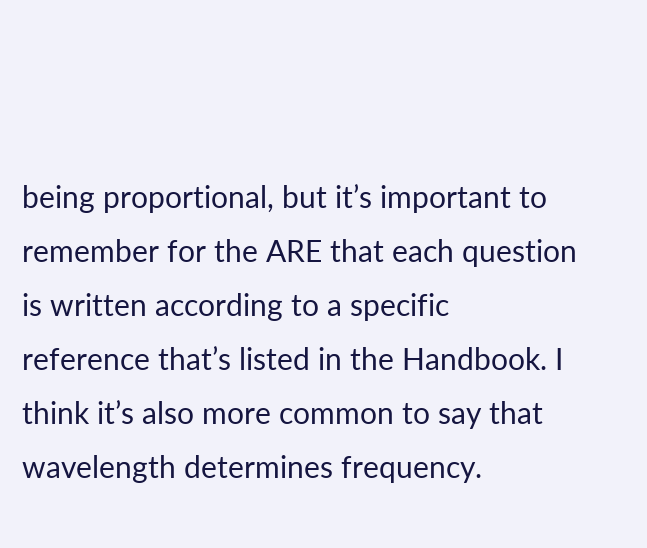being proportional, but it’s important to remember for the ARE that each question is written according to a specific reference that’s listed in the Handbook. I think it’s also more common to say that wavelength determines frequency.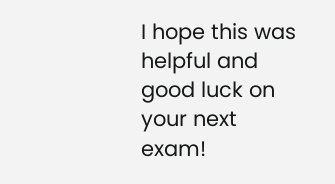I hope this was helpful and good luck on your next exam!